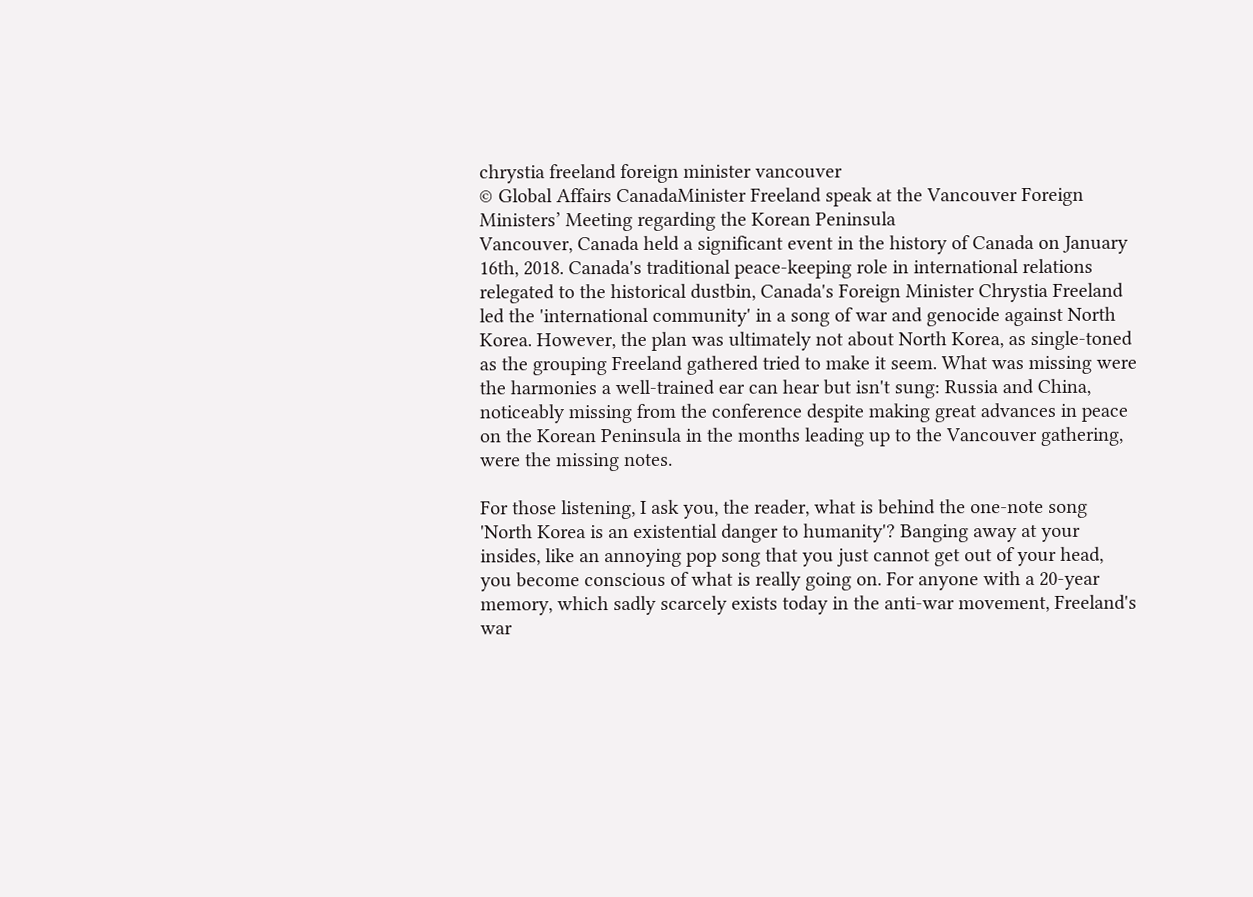chrystia freeland foreign minister vancouver
© Global Affairs CanadaMinister Freeland speak at the Vancouver Foreign Ministers’ Meeting regarding the Korean Peninsula
Vancouver, Canada held a significant event in the history of Canada on January 16th, 2018. Canada's traditional peace-keeping role in international relations relegated to the historical dustbin, Canada's Foreign Minister Chrystia Freeland led the 'international community' in a song of war and genocide against North Korea. However, the plan was ultimately not about North Korea, as single-toned as the grouping Freeland gathered tried to make it seem. What was missing were the harmonies a well-trained ear can hear but isn't sung: Russia and China, noticeably missing from the conference despite making great advances in peace on the Korean Peninsula in the months leading up to the Vancouver gathering, were the missing notes.

For those listening, I ask you, the reader, what is behind the one-note song 'North Korea is an existential danger to humanity'? Banging away at your insides, like an annoying pop song that you just cannot get out of your head, you become conscious of what is really going on. For anyone with a 20-year memory, which sadly scarcely exists today in the anti-war movement, Freeland's war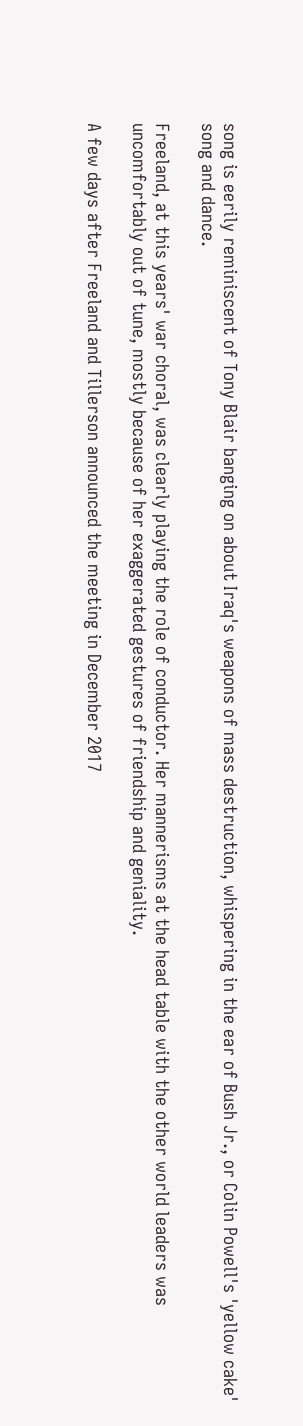song is eerily reminiscent of Tony Blair banging on about Iraq's weapons of mass destruction, whispering in the ear of Bush Jr., or Colin Powell's 'yellow cake' song and dance.

Freeland, at this years' war choral, was clearly playing the role of conductor. Her mannerisms at the head table with the other world leaders was uncomfortably out of tune, mostly because of her exaggerated gestures of friendship and geniality.

A few days after Freeland and Tillerson announced the meeting in December 2017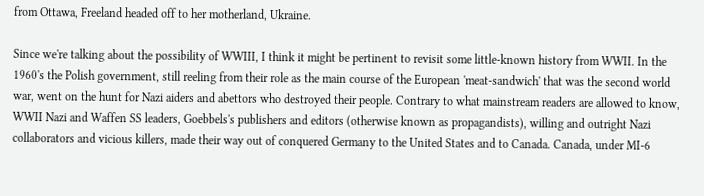from Ottawa, Freeland headed off to her motherland, Ukraine.

Since we're talking about the possibility of WWIII, I think it might be pertinent to revisit some little-known history from WWII. In the 1960's the Polish government, still reeling from their role as the main course of the European 'meat-sandwich' that was the second world war, went on the hunt for Nazi aiders and abettors who destroyed their people. Contrary to what mainstream readers are allowed to know, WWII Nazi and Waffen SS leaders, Goebbels's publishers and editors (otherwise known as propagandists), willing and outright Nazi collaborators and vicious killers, made their way out of conquered Germany to the United States and to Canada. Canada, under MI-6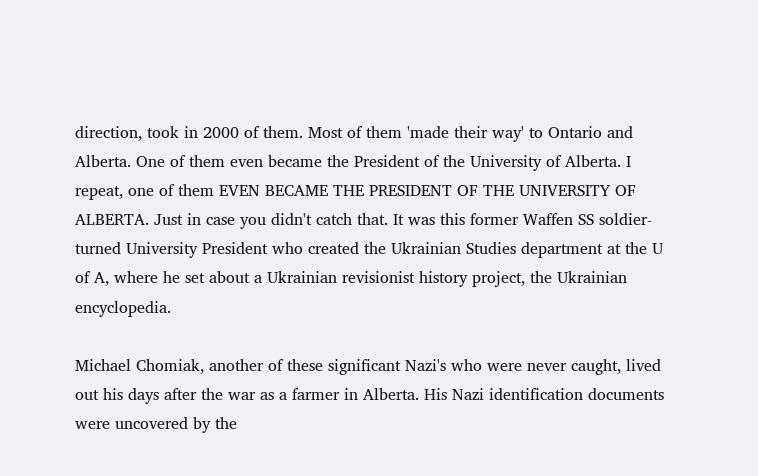direction, took in 2000 of them. Most of them 'made their way' to Ontario and Alberta. One of them even became the President of the University of Alberta. I repeat, one of them EVEN BECAME THE PRESIDENT OF THE UNIVERSITY OF ALBERTA. Just in case you didn't catch that. It was this former Waffen SS soldier-turned University President who created the Ukrainian Studies department at the U of A, where he set about a Ukrainian revisionist history project, the Ukrainian encyclopedia.

Michael Chomiak, another of these significant Nazi's who were never caught, lived out his days after the war as a farmer in Alberta. His Nazi identification documents were uncovered by the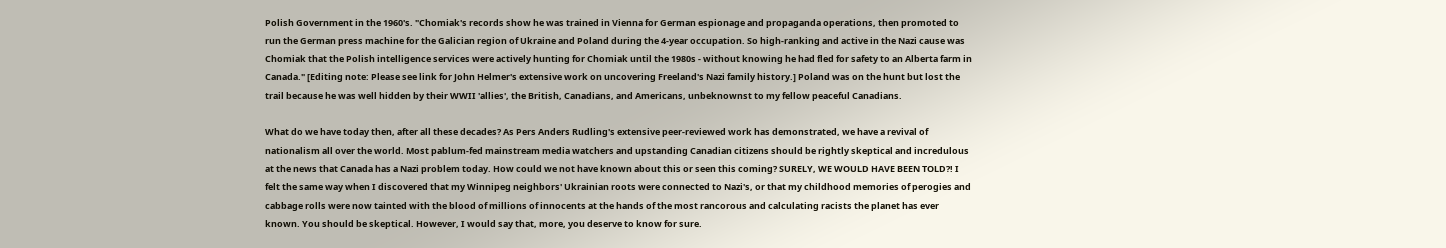Polish Government in the 1960's. "Chomiak's records show he was trained in Vienna for German espionage and propaganda operations, then promoted to run the German press machine for the Galician region of Ukraine and Poland during the 4-year occupation. So high-ranking and active in the Nazi cause was Chomiak that the Polish intelligence services were actively hunting for Chomiak until the 1980s - without knowing he had fled for safety to an Alberta farm in Canada." [Editing note: Please see link for John Helmer's extensive work on uncovering Freeland's Nazi family history.] Poland was on the hunt but lost the trail because he was well hidden by their WWII 'allies', the British, Canadians, and Americans, unbeknownst to my fellow peaceful Canadians.

What do we have today then, after all these decades? As Pers Anders Rudling's extensive peer-reviewed work has demonstrated, we have a revival of nationalism all over the world. Most pablum-fed mainstream media watchers and upstanding Canadian citizens should be rightly skeptical and incredulous at the news that Canada has a Nazi problem today. How could we not have known about this or seen this coming? SURELY, WE WOULD HAVE BEEN TOLD?! I felt the same way when I discovered that my Winnipeg neighbors' Ukrainian roots were connected to Nazi's, or that my childhood memories of perogies and cabbage rolls were now tainted with the blood of millions of innocents at the hands of the most rancorous and calculating racists the planet has ever known. You should be skeptical. However, I would say that, more, you deserve to know for sure.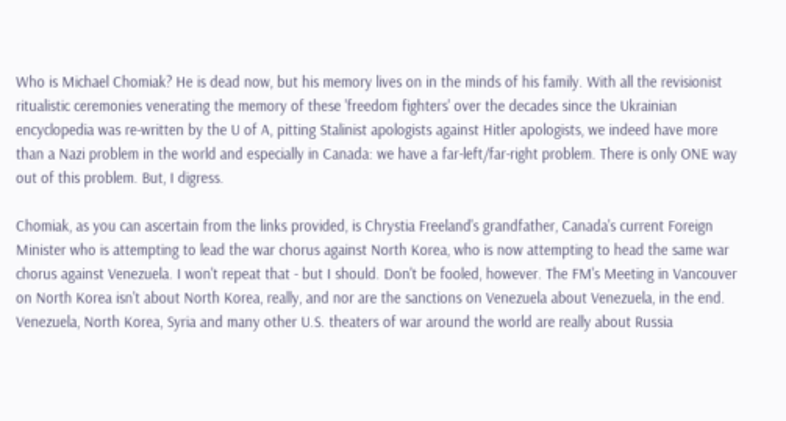Who is Michael Chomiak? He is dead now, but his memory lives on in the minds of his family. With all the revisionist ritualistic ceremonies venerating the memory of these 'freedom fighters' over the decades since the Ukrainian encyclopedia was re-written by the U of A, pitting Stalinist apologists against Hitler apologists, we indeed have more than a Nazi problem in the world and especially in Canada: we have a far-left/far-right problem. There is only ONE way out of this problem. But, I digress.

Chomiak, as you can ascertain from the links provided, is Chrystia Freeland's grandfather, Canada's current Foreign Minister who is attempting to lead the war chorus against North Korea, who is now attempting to head the same war chorus against Venezuela. I won't repeat that - but I should. Don't be fooled, however. The FM's Meeting in Vancouver on North Korea isn't about North Korea, really, and nor are the sanctions on Venezuela about Venezuela, in the end. Venezuela, North Korea, Syria and many other U.S. theaters of war around the world are really about Russia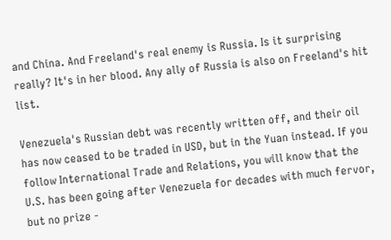and China. And Freeland's real enemy is Russia. Is it surprising really? It's in her blood. Any ally of Russia is also on Freeland's hit list.

Venezuela's Russian debt was recently written off, and their oil has now ceased to be traded in USD, but in the Yuan instead. If you follow International Trade and Relations, you will know that the U.S. has been going after Venezuela for decades with much fervor, but no prize -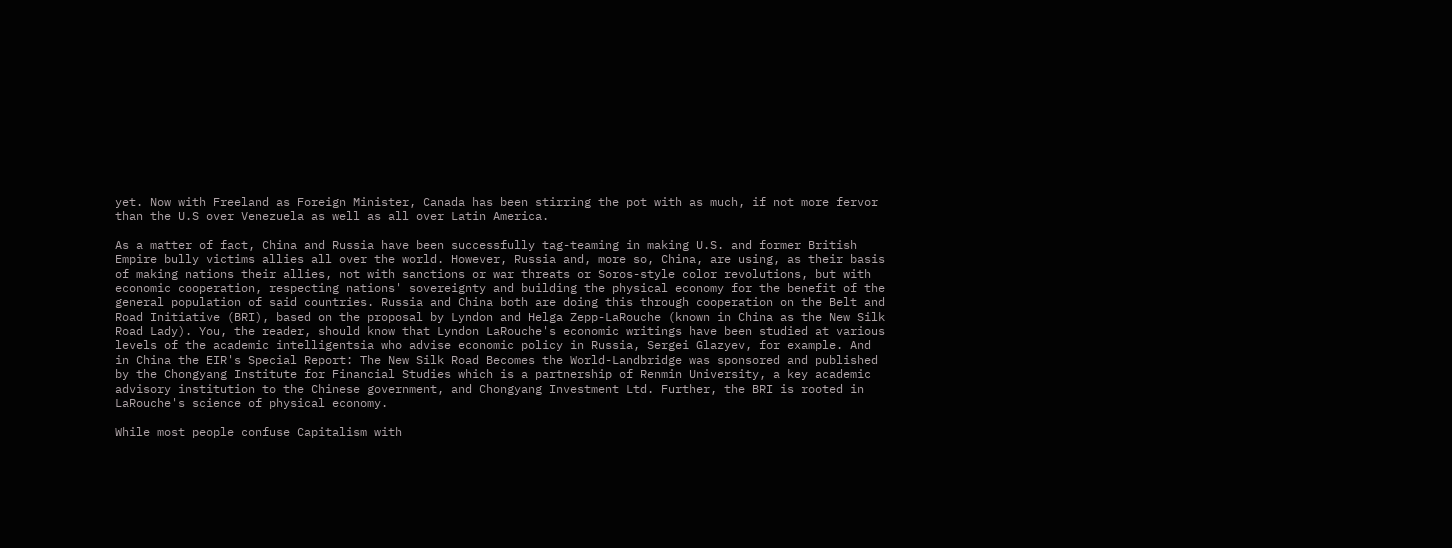yet. Now with Freeland as Foreign Minister, Canada has been stirring the pot with as much, if not more fervor than the U.S over Venezuela as well as all over Latin America.

As a matter of fact, China and Russia have been successfully tag-teaming in making U.S. and former British Empire bully victims allies all over the world. However, Russia and, more so, China, are using, as their basis of making nations their allies, not with sanctions or war threats or Soros-style color revolutions, but with economic cooperation, respecting nations' sovereignty and building the physical economy for the benefit of the general population of said countries. Russia and China both are doing this through cooperation on the Belt and Road Initiative (BRI), based on the proposal by Lyndon and Helga Zepp-LaRouche (known in China as the New Silk Road Lady). You, the reader, should know that Lyndon LaRouche's economic writings have been studied at various levels of the academic intelligentsia who advise economic policy in Russia, Sergei Glazyev, for example. And in China the EIR's Special Report: The New Silk Road Becomes the World-Landbridge was sponsored and published by the Chongyang Institute for Financial Studies which is a partnership of Renmin University, a key academic advisory institution to the Chinese government, and Chongyang Investment Ltd. Further, the BRI is rooted in LaRouche's science of physical economy.

While most people confuse Capitalism with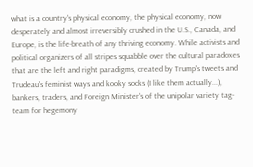what is a country's physical economy, the physical economy, now desperately and almost irreversibly crushed in the U.S., Canada, and Europe, is the life-breath of any thriving economy. While activists and political organizers of all stripes squabble over the cultural paradoxes that are the left and right paradigms, created by Trump's tweets and Trudeau's feminist ways and kooky socks (I like them actually...), bankers, traders, and Foreign Minister's of the unipolar variety tag-team for hegemony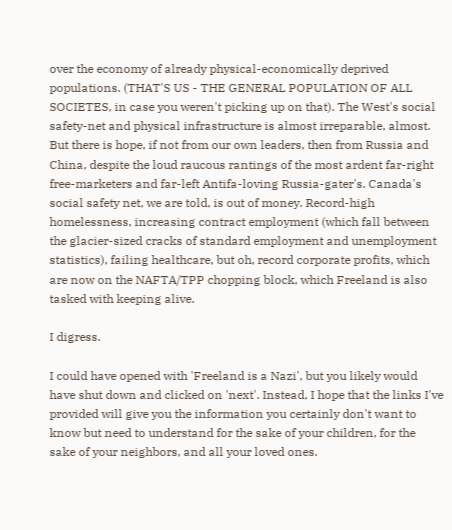over the economy of already physical-economically deprived populations. (THAT'S US - THE GENERAL POPULATION OF ALL SOCIETES, in case you weren't picking up on that). The West's social safety-net and physical infrastructure is almost irreparable, almost. But there is hope, if not from our own leaders, then from Russia and China, despite the loud raucous rantings of the most ardent far-right free-marketers and far-left Antifa-loving Russia-gater's. Canada's social safety net, we are told, is out of money. Record-high homelessness, increasing contract employment (which fall between the glacier-sized cracks of standard employment and unemployment statistics), failing healthcare, but oh, record corporate profits, which are now on the NAFTA/TPP chopping block, which Freeland is also tasked with keeping alive.

I digress.

I could have opened with 'Freeland is a Nazi', but you likely would have shut down and clicked on 'next'. Instead, I hope that the links I've provided will give you the information you certainly don't want to know but need to understand for the sake of your children, for the sake of your neighbors, and all your loved ones.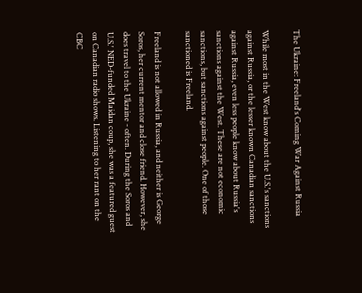The Ukraine: Freeland's Coming War Against Russia

While most in the West know about the U.S.'s sanctions against Russia, or the lesser known Canadian sanctions against Russia, even less people know about Russia's sanctions against the West. These are not economic sanctions, but sanctions against people. One of those sanctioned is Freeland.

Freeland is not allowed in Russia, and neither is George Soros, her current mentor and close friend. However, she does travel to the Ukraine - often. During the Soros and U.S.' NED-funded Maidan coup, she was a featured guest on Canadian radio shows. Listening to her rant on the CBC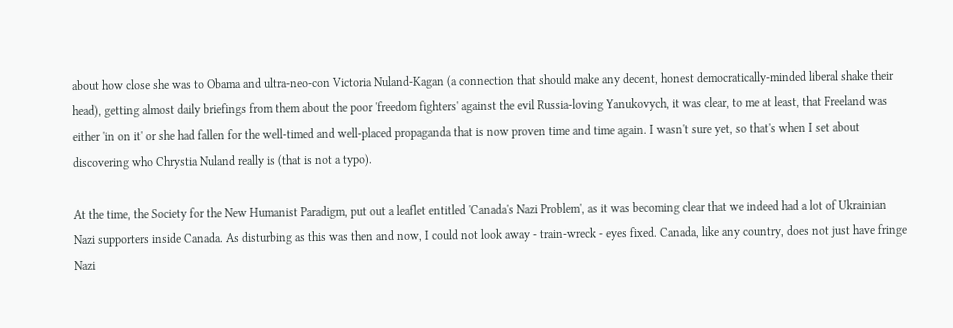about how close she was to Obama and ultra-neo-con Victoria Nuland-Kagan (a connection that should make any decent, honest democratically-minded liberal shake their head), getting almost daily briefings from them about the poor 'freedom fighters' against the evil Russia-loving Yanukovych, it was clear, to me at least, that Freeland was either 'in on it' or she had fallen for the well-timed and well-placed propaganda that is now proven time and time again. I wasn't sure yet, so that's when I set about discovering who Chrystia Nuland really is (that is not a typo).

At the time, the Society for the New Humanist Paradigm, put out a leaflet entitled 'Canada's Nazi Problem', as it was becoming clear that we indeed had a lot of Ukrainian Nazi supporters inside Canada. As disturbing as this was then and now, I could not look away - train-wreck - eyes fixed. Canada, like any country, does not just have fringe Nazi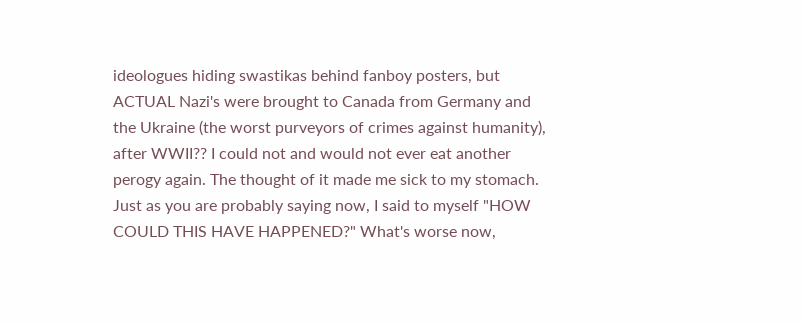ideologues hiding swastikas behind fanboy posters, but ACTUAL Nazi's were brought to Canada from Germany and the Ukraine (the worst purveyors of crimes against humanity), after WWII?? I could not and would not ever eat another perogy again. The thought of it made me sick to my stomach. Just as you are probably saying now, I said to myself "HOW COULD THIS HAVE HAPPENED?" What's worse now,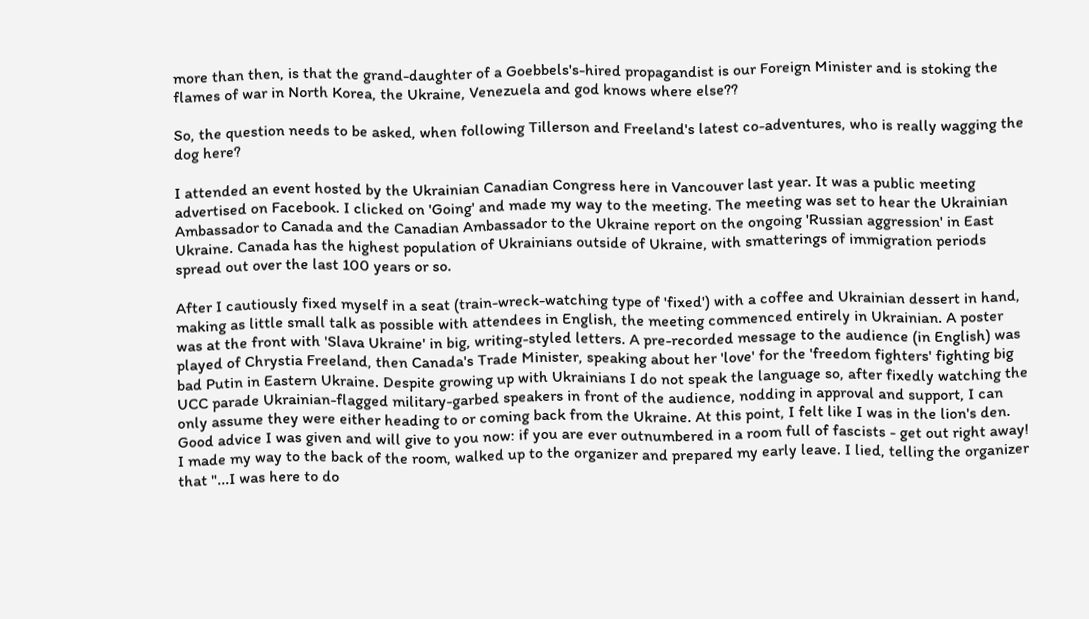more than then, is that the grand-daughter of a Goebbels's-hired propagandist is our Foreign Minister and is stoking the flames of war in North Korea, the Ukraine, Venezuela and god knows where else??

So, the question needs to be asked, when following Tillerson and Freeland's latest co-adventures, who is really wagging the dog here?

I attended an event hosted by the Ukrainian Canadian Congress here in Vancouver last year. It was a public meeting advertised on Facebook. I clicked on 'Going' and made my way to the meeting. The meeting was set to hear the Ukrainian Ambassador to Canada and the Canadian Ambassador to the Ukraine report on the ongoing 'Russian aggression' in East Ukraine. Canada has the highest population of Ukrainians outside of Ukraine, with smatterings of immigration periods spread out over the last 100 years or so.

After I cautiously fixed myself in a seat (train-wreck-watching type of 'fixed') with a coffee and Ukrainian dessert in hand, making as little small talk as possible with attendees in English, the meeting commenced entirely in Ukrainian. A poster was at the front with 'Slava Ukraine' in big, writing-styled letters. A pre-recorded message to the audience (in English) was played of Chrystia Freeland, then Canada's Trade Minister, speaking about her 'love' for the 'freedom fighters' fighting big bad Putin in Eastern Ukraine. Despite growing up with Ukrainians I do not speak the language so, after fixedly watching the UCC parade Ukrainian-flagged military-garbed speakers in front of the audience, nodding in approval and support, I can only assume they were either heading to or coming back from the Ukraine. At this point, I felt like I was in the lion's den. Good advice I was given and will give to you now: if you are ever outnumbered in a room full of fascists - get out right away! I made my way to the back of the room, walked up to the organizer and prepared my early leave. I lied, telling the organizer that "...I was here to do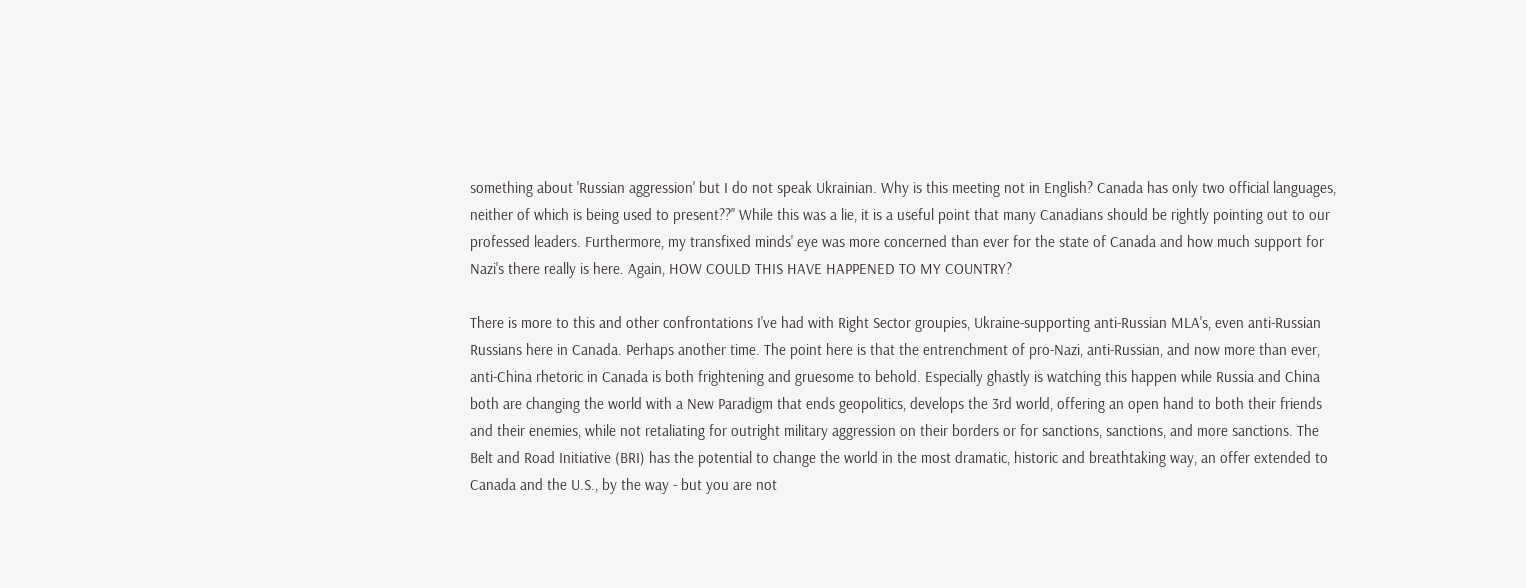something about 'Russian aggression' but I do not speak Ukrainian. Why is this meeting not in English? Canada has only two official languages, neither of which is being used to present??" While this was a lie, it is a useful point that many Canadians should be rightly pointing out to our professed leaders. Furthermore, my transfixed minds' eye was more concerned than ever for the state of Canada and how much support for Nazi's there really is here. Again, HOW COULD THIS HAVE HAPPENED TO MY COUNTRY?

There is more to this and other confrontations I've had with Right Sector groupies, Ukraine-supporting anti-Russian MLA's, even anti-Russian Russians here in Canada. Perhaps another time. The point here is that the entrenchment of pro-Nazi, anti-Russian, and now more than ever, anti-China rhetoric in Canada is both frightening and gruesome to behold. Especially ghastly is watching this happen while Russia and China both are changing the world with a New Paradigm that ends geopolitics, develops the 3rd world, offering an open hand to both their friends and their enemies, while not retaliating for outright military aggression on their borders or for sanctions, sanctions, and more sanctions. The Belt and Road Initiative (BRI) has the potential to change the world in the most dramatic, historic and breathtaking way, an offer extended to Canada and the U.S., by the way - but you are not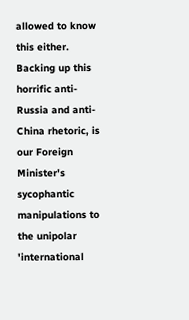allowed to know this either. Backing up this horrific anti-Russia and anti-China rhetoric, is our Foreign Minister's sycophantic manipulations to the unipolar 'international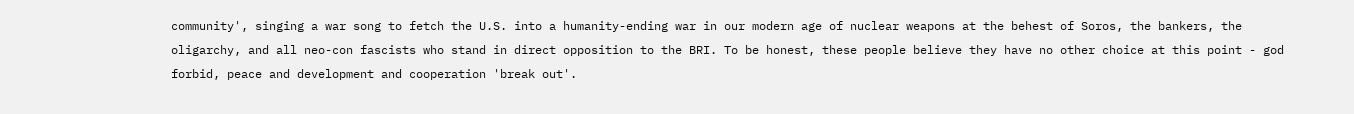community', singing a war song to fetch the U.S. into a humanity-ending war in our modern age of nuclear weapons at the behest of Soros, the bankers, the oligarchy, and all neo-con fascists who stand in direct opposition to the BRI. To be honest, these people believe they have no other choice at this point - god forbid, peace and development and cooperation 'break out'.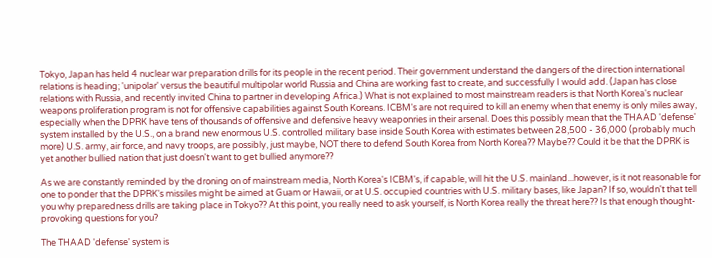Tokyo, Japan has held 4 nuclear war preparation drills for its people in the recent period. Their government understand the dangers of the direction international relations is heading; 'unipolar' versus the beautiful multipolar world Russia and China are working fast to create, and successfully I would add. (Japan has close relations with Russia, and recently invited China to partner in developing Africa.) What is not explained to most mainstream readers is that North Korea's nuclear weapons proliferation program is not for offensive capabilities against South Koreans. ICBM's are not required to kill an enemy when that enemy is only miles away, especially when the DPRK have tens of thousands of offensive and defensive heavy weaponries in their arsenal. Does this possibly mean that the THAAD 'defense' system installed by the U.S., on a brand new enormous U.S. controlled military base inside South Korea with estimates between 28,500 - 36,000 (probably much more) U.S. army, air force, and navy troops, are possibly, just maybe, NOT there to defend South Korea from North Korea?? Maybe?? Could it be that the DPRK is yet another bullied nation that just doesn't want to get bullied anymore??

As we are constantly reminded by the droning on of mainstream media, North Korea's ICBM's, if capable, will hit the U.S. mainland...however, is it not reasonable for one to ponder that the DPRK's missiles might be aimed at Guam or Hawaii, or at U.S. occupied countries with U.S. military bases, like Japan? If so, wouldn't that tell you why preparedness drills are taking place in Tokyo?? At this point, you really need to ask yourself, is North Korea really the threat here?? Is that enough thought-provoking questions for you?

The THAAD 'defense' system is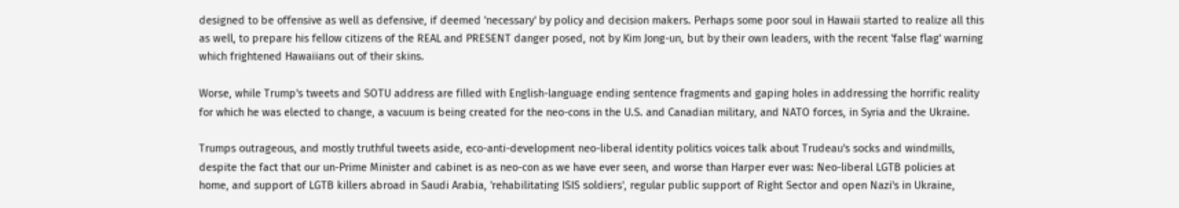designed to be offensive as well as defensive, if deemed 'necessary' by policy and decision makers. Perhaps some poor soul in Hawaii started to realize all this as well, to prepare his fellow citizens of the REAL and PRESENT danger posed, not by Kim Jong-un, but by their own leaders, with the recent 'false flag' warning which frightened Hawaiians out of their skins.

Worse, while Trump's tweets and SOTU address are filled with English-language ending sentence fragments and gaping holes in addressing the horrific reality for which he was elected to change, a vacuum is being created for the neo-cons in the U.S. and Canadian military, and NATO forces, in Syria and the Ukraine.

Trumps outrageous, and mostly truthful tweets aside, eco-anti-development neo-liberal identity politics voices talk about Trudeau's socks and windmills, despite the fact that our un-Prime Minister and cabinet is as neo-con as we have ever seen, and worse than Harper ever was: Neo-liberal LGTB policies at home, and support of LGTB killers abroad in Saudi Arabia, 'rehabilitating ISIS soldiers', regular public support of Right Sector and open Nazi's in Ukraine,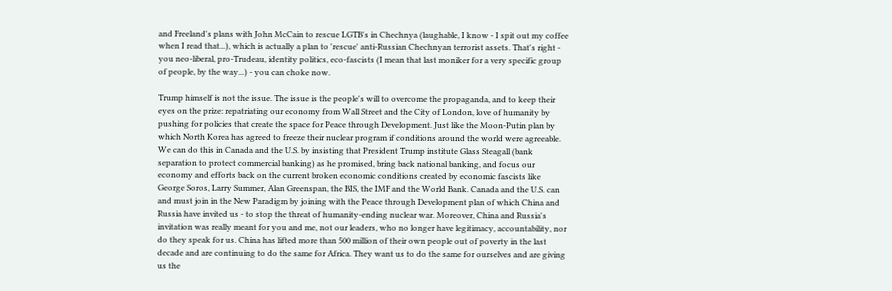and Freeland's plans with John McCain to rescue LGTB's in Chechnya (laughable, I know - I spit out my coffee when I read that...), which is actually a plan to 'rescue' anti-Russian Chechnyan terrorist assets. That's right - you neo-liberal, pro-Trudeau, identity politics, eco-fascists (I mean that last moniker for a very specific group of people, by the way...) - you can choke now.

Trump himself is not the issue. The issue is the people's will to overcome the propaganda, and to keep their eyes on the prize: repatriating our economy from Wall Street and the City of London, love of humanity by pushing for policies that create the space for Peace through Development. Just like the Moon-Putin plan by which North Korea has agreed to freeze their nuclear program if conditions around the world were agreeable. We can do this in Canada and the U.S. by insisting that President Trump institute Glass Steagall (bank separation to protect commercial banking) as he promised, bring back national banking, and focus our economy and efforts back on the current broken economic conditions created by economic fascists like George Soros, Larry Summer, Alan Greenspan, the BIS, the IMF and the World Bank. Canada and the U.S. can and must join in the New Paradigm by joining with the Peace through Development plan of which China and Russia have invited us - to stop the threat of humanity-ending nuclear war. Moreover, China and Russia's invitation was really meant for you and me, not our leaders, who no longer have legitimacy, accountability, nor do they speak for us. China has lifted more than 500 million of their own people out of poverty in the last decade and are continuing to do the same for Africa. They want us to do the same for ourselves and are giving us the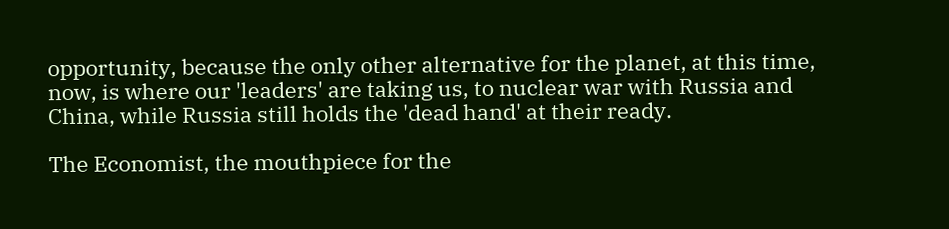opportunity, because the only other alternative for the planet, at this time, now, is where our 'leaders' are taking us, to nuclear war with Russia and China, while Russia still holds the 'dead hand' at their ready.

The Economist, the mouthpiece for the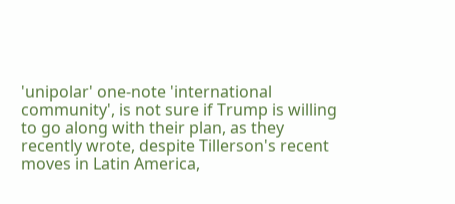'unipolar' one-note 'international community', is not sure if Trump is willing to go along with their plan, as they recently wrote, despite Tillerson's recent moves in Latin America,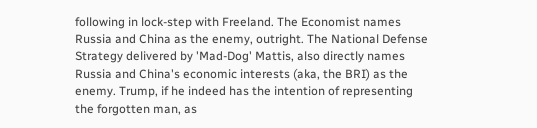following in lock-step with Freeland. The Economist names Russia and China as the enemy, outright. The National Defense Strategy delivered by 'Mad-Dog' Mattis, also directly names Russia and China's economic interests (aka, the BRI) as the enemy. Trump, if he indeed has the intention of representing the forgotten man, as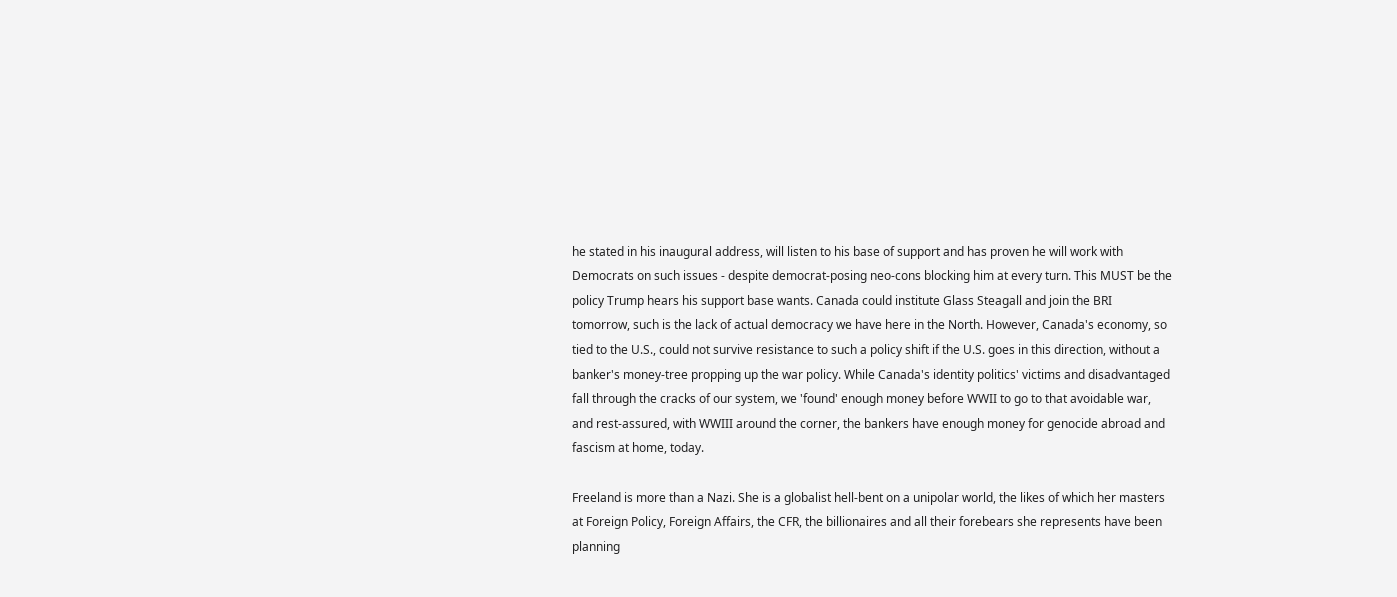he stated in his inaugural address, will listen to his base of support and has proven he will work with Democrats on such issues - despite democrat-posing neo-cons blocking him at every turn. This MUST be the policy Trump hears his support base wants. Canada could institute Glass Steagall and join the BRI tomorrow, such is the lack of actual democracy we have here in the North. However, Canada's economy, so tied to the U.S., could not survive resistance to such a policy shift if the U.S. goes in this direction, without a banker's money-tree propping up the war policy. While Canada's identity politics' victims and disadvantaged fall through the cracks of our system, we 'found' enough money before WWII to go to that avoidable war, and rest-assured, with WWIII around the corner, the bankers have enough money for genocide abroad and fascism at home, today.

Freeland is more than a Nazi. She is a globalist hell-bent on a unipolar world, the likes of which her masters at Foreign Policy, Foreign Affairs, the CFR, the billionaires and all their forebears she represents have been planning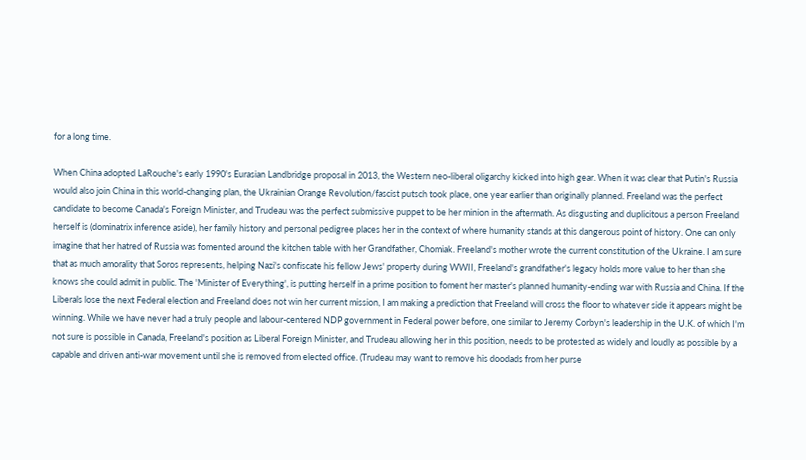for a long time.

When China adopted LaRouche's early 1990's Eurasian Landbridge proposal in 2013, the Western neo-liberal oligarchy kicked into high gear. When it was clear that Putin's Russia would also join China in this world-changing plan, the Ukrainian Orange Revolution/fascist putsch took place, one year earlier than originally planned. Freeland was the perfect candidate to become Canada's Foreign Minister, and Trudeau was the perfect submissive puppet to be her minion in the aftermath. As disgusting and duplicitous a person Freeland herself is (dominatrix inference aside), her family history and personal pedigree places her in the context of where humanity stands at this dangerous point of history. One can only imagine that her hatred of Russia was fomented around the kitchen table with her Grandfather, Chomiak. Freeland's mother wrote the current constitution of the Ukraine. I am sure that as much amorality that Soros represents, helping Nazi's confiscate his fellow Jews' property during WWII, Freeland's grandfather's legacy holds more value to her than she knows she could admit in public. The 'Minister of Everything', is putting herself in a prime position to foment her master's planned humanity-ending war with Russia and China. If the Liberals lose the next Federal election and Freeland does not win her current mission, I am making a prediction that Freeland will cross the floor to whatever side it appears might be winning. While we have never had a truly people and labour-centered NDP government in Federal power before, one similar to Jeremy Corbyn's leadership in the U.K. of which I'm not sure is possible in Canada, Freeland's position as Liberal Foreign Minister, and Trudeau allowing her in this position, needs to be protested as widely and loudly as possible by a capable and driven anti-war movement until she is removed from elected office. (Trudeau may want to remove his doodads from her purse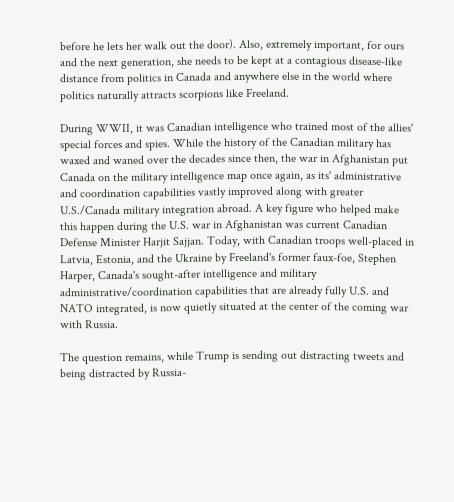before he lets her walk out the door). Also, extremely important, for ours and the next generation, she needs to be kept at a contagious disease-like distance from politics in Canada and anywhere else in the world where politics naturally attracts scorpions like Freeland.

During WWII, it was Canadian intelligence who trained most of the allies' special forces and spies. While the history of the Canadian military has waxed and waned over the decades since then, the war in Afghanistan put Canada on the military intelligence map once again, as its' administrative and coordination capabilities vastly improved along with greater U.S./Canada military integration abroad. A key figure who helped make this happen during the U.S. war in Afghanistan was current Canadian Defense Minister Harjit Sajjan. Today, with Canadian troops well-placed in Latvia, Estonia, and the Ukraine by Freeland's former faux-foe, Stephen Harper, Canada's sought-after intelligence and military administrative/coordination capabilities that are already fully U.S. and NATO integrated, is now quietly situated at the center of the coming war with Russia.

The question remains, while Trump is sending out distracting tweets and being distracted by Russia-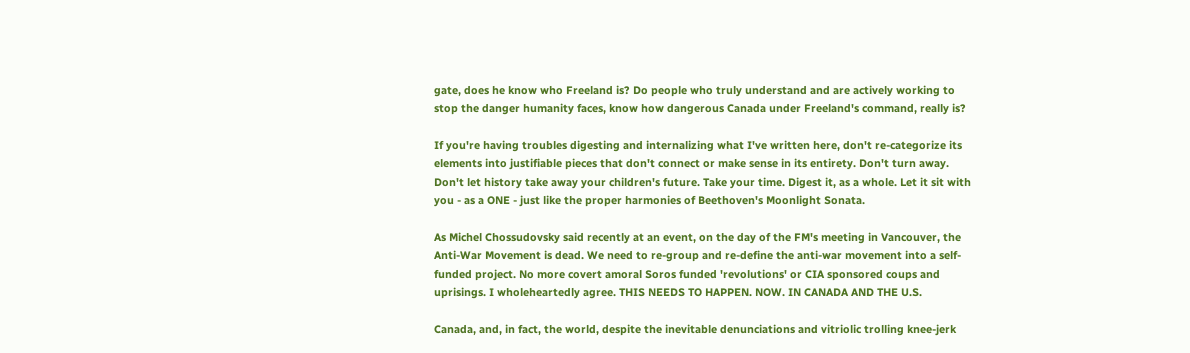gate, does he know who Freeland is? Do people who truly understand and are actively working to stop the danger humanity faces, know how dangerous Canada under Freeland's command, really is?

If you're having troubles digesting and internalizing what I've written here, don't re-categorize its elements into justifiable pieces that don't connect or make sense in its entirety. Don't turn away. Don't let history take away your children's future. Take your time. Digest it, as a whole. Let it sit with you - as a ONE - just like the proper harmonies of Beethoven's Moonlight Sonata.

As Michel Chossudovsky said recently at an event, on the day of the FM's meeting in Vancouver, the Anti-War Movement is dead. We need to re-group and re-define the anti-war movement into a self-funded project. No more covert amoral Soros funded 'revolutions' or CIA sponsored coups and uprisings. I wholeheartedly agree. THIS NEEDS TO HAPPEN. NOW. IN CANADA AND THE U.S.

Canada, and, in fact, the world, despite the inevitable denunciations and vitriolic trolling knee-jerk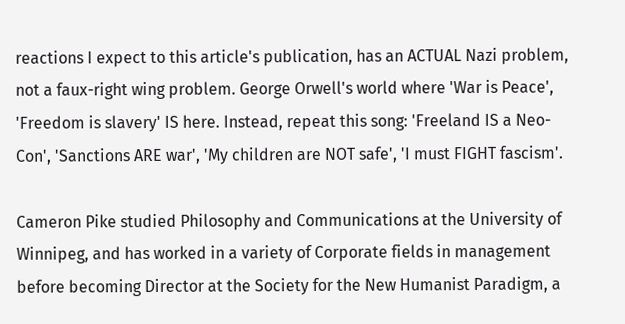reactions I expect to this article's publication, has an ACTUAL Nazi problem, not a faux-right wing problem. George Orwell's world where 'War is Peace', 'Freedom is slavery' IS here. Instead, repeat this song: 'Freeland IS a Neo-Con', 'Sanctions ARE war', 'My children are NOT safe', 'I must FIGHT fascism'.

Cameron Pike studied Philosophy and Communications at the University of Winnipeg, and has worked in a variety of Corporate fields in management before becoming Director at the Society for the New Humanist Paradigm, a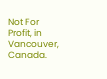Not For Profit, in Vancouver, Canada.